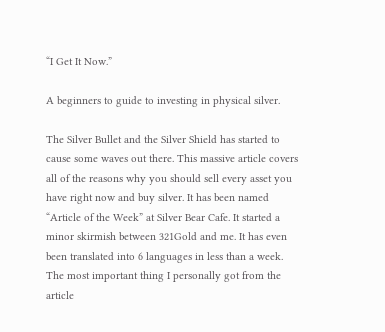“I Get It Now.”

A beginners to guide to investing in physical silver.

The Silver Bullet and the Silver Shield has started to cause some waves out there. This massive article covers all of the reasons why you should sell every asset you have right now and buy silver. It has been named “Article of the Week” at Silver Bear Cafe. It started a minor skirmish between 321Gold and me. It has even been translated into 6 languages in less than a week. The most important thing I personally got from the article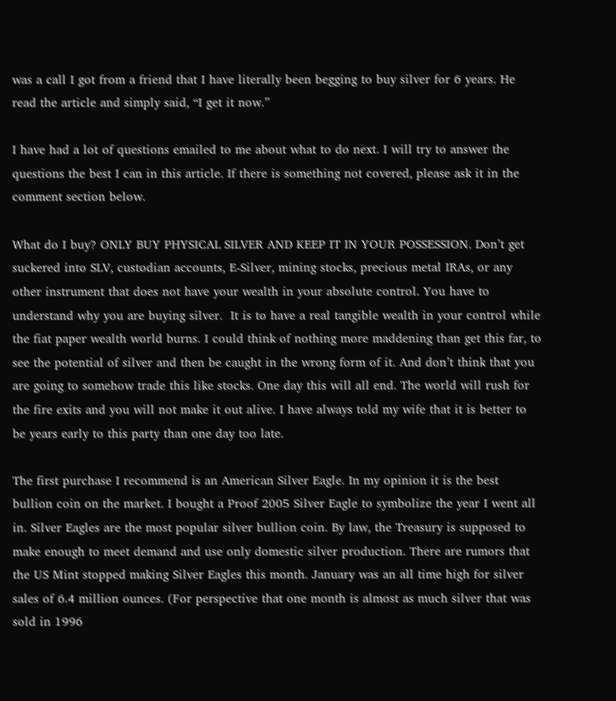was a call I got from a friend that I have literally been begging to buy silver for 6 years. He read the article and simply said, “I get it now.”

I have had a lot of questions emailed to me about what to do next. I will try to answer the questions the best I can in this article. If there is something not covered, please ask it in the comment section below.

What do I buy? ONLY BUY PHYSICAL SILVER AND KEEP IT IN YOUR POSSESSION. Don’t get suckered into SLV, custodian accounts, E-Silver, mining stocks, precious metal IRAs, or any other instrument that does not have your wealth in your absolute control. You have to understand why you are buying silver.  It is to have a real tangible wealth in your control while the fiat paper wealth world burns. I could think of nothing more maddening than get this far, to see the potential of silver and then be caught in the wrong form of it. And don’t think that you are going to somehow trade this like stocks. One day this will all end. The world will rush for the fire exits and you will not make it out alive. I have always told my wife that it is better to be years early to this party than one day too late.

The first purchase I recommend is an American Silver Eagle. In my opinion it is the best bullion coin on the market. I bought a Proof 2005 Silver Eagle to symbolize the year I went all in. Silver Eagles are the most popular silver bullion coin. By law, the Treasury is supposed to make enough to meet demand and use only domestic silver production. There are rumors that the US Mint stopped making Silver Eagles this month. January was an all time high for silver sales of 6.4 million ounces. (For perspective that one month is almost as much silver that was sold in 1996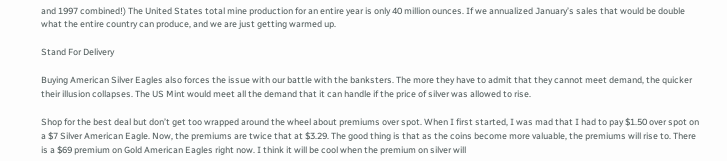and 1997 combined!) The United States total mine production for an entire year is only 40 million ounces. If we annualized January’s sales that would be double what the entire country can produce, and we are just getting warmed up.

Stand For Delivery

Buying American Silver Eagles also forces the issue with our battle with the banksters. The more they have to admit that they cannot meet demand, the quicker their illusion collapses. The US Mint would meet all the demand that it can handle if the price of silver was allowed to rise.

Shop for the best deal but don’t get too wrapped around the wheel about premiums over spot. When I first started, I was mad that I had to pay $1.50 over spot on a $7 Silver American Eagle. Now, the premiums are twice that at $3.29. The good thing is that as the coins become more valuable, the premiums will rise to. There is a $69 premium on Gold American Eagles right now. I think it will be cool when the premium on silver will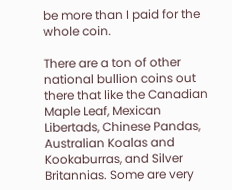be more than I paid for the whole coin.

There are a ton of other national bullion coins out there that like the Canadian Maple Leaf, Mexican Libertads, Chinese Pandas, Australian Koalas and Kookaburras, and Silver Britannias. Some are very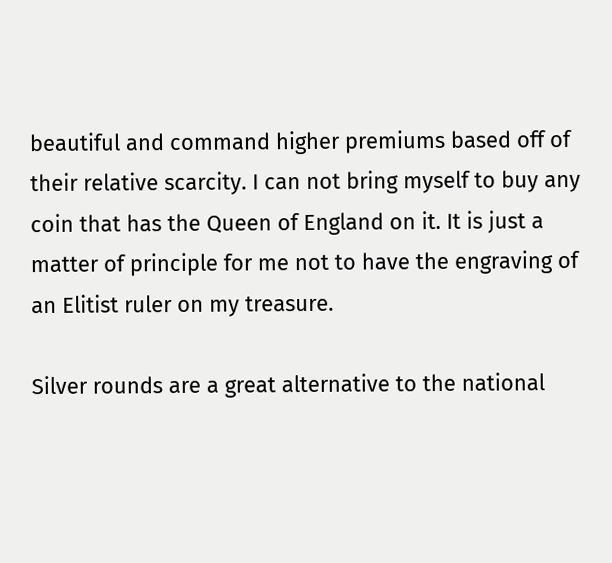beautiful and command higher premiums based off of their relative scarcity. I can not bring myself to buy any coin that has the Queen of England on it. It is just a matter of principle for me not to have the engraving of an Elitist ruler on my treasure.

Silver rounds are a great alternative to the national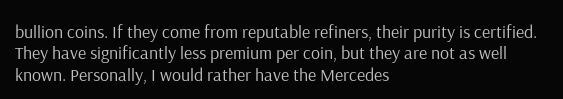bullion coins. If they come from reputable refiners, their purity is certified. They have significantly less premium per coin, but they are not as well known. Personally, I would rather have the Mercedes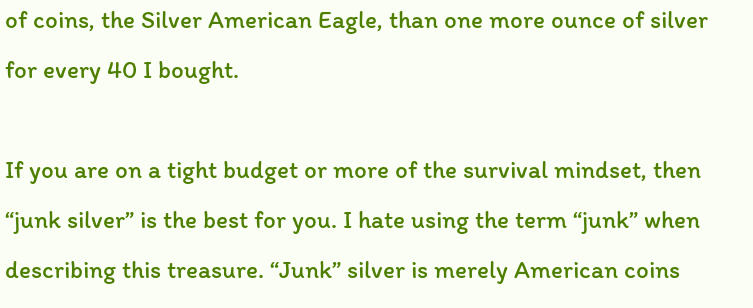of coins, the Silver American Eagle, than one more ounce of silver for every 40 I bought.

If you are on a tight budget or more of the survival mindset, then “junk silver” is the best for you. I hate using the term “junk” when describing this treasure. “Junk” silver is merely American coins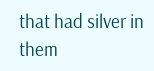that had silver in them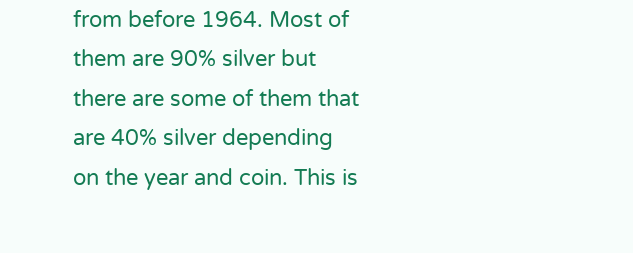from before 1964. Most of them are 90% silver but there are some of them that are 40% silver depending on the year and coin. This is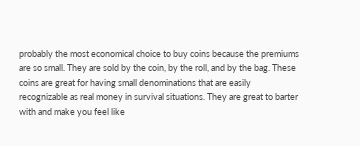probably the most economical choice to buy coins because the premiums are so small. They are sold by the coin, by the roll, and by the bag. These coins are great for having small denominations that are easily recognizable as real money in survival situations. They are great to barter with and make you feel like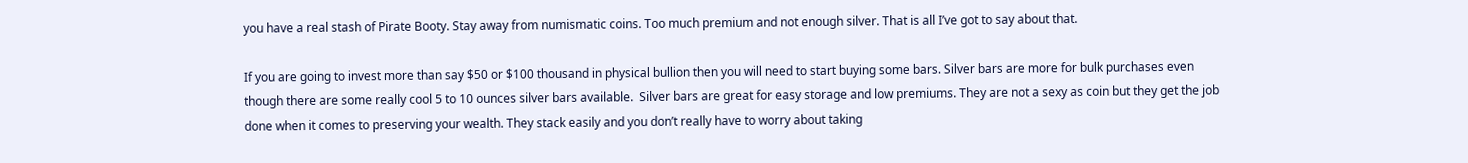you have a real stash of Pirate Booty. Stay away from numismatic coins. Too much premium and not enough silver. That is all I’ve got to say about that.

If you are going to invest more than say $50 or $100 thousand in physical bullion then you will need to start buying some bars. Silver bars are more for bulk purchases even though there are some really cool 5 to 10 ounces silver bars available.  Silver bars are great for easy storage and low premiums. They are not a sexy as coin but they get the job done when it comes to preserving your wealth. They stack easily and you don’t really have to worry about taking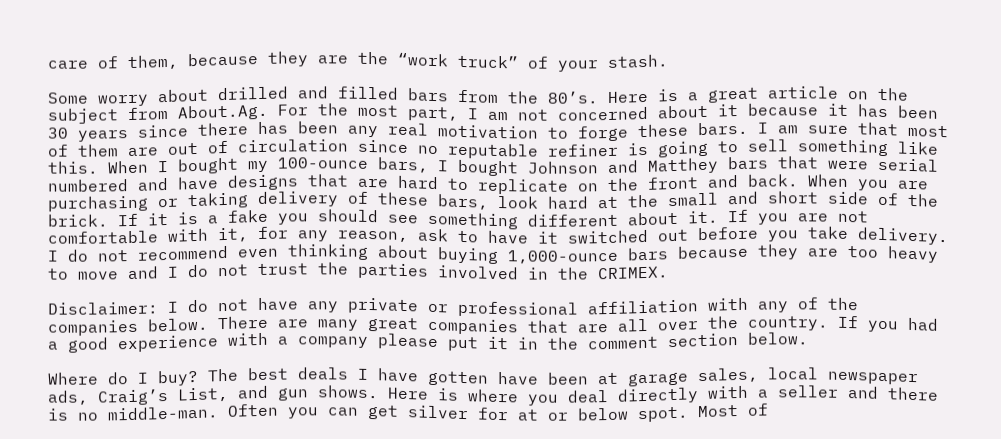care of them, because they are the “work truck” of your stash.

Some worry about drilled and filled bars from the 80’s. Here is a great article on the subject from About.Ag. For the most part, I am not concerned about it because it has been 30 years since there has been any real motivation to forge these bars. I am sure that most of them are out of circulation since no reputable refiner is going to sell something like this. When I bought my 100-ounce bars, I bought Johnson and Matthey bars that were serial numbered and have designs that are hard to replicate on the front and back. When you are purchasing or taking delivery of these bars, look hard at the small and short side of the brick. If it is a fake you should see something different about it. If you are not comfortable with it, for any reason, ask to have it switched out before you take delivery. I do not recommend even thinking about buying 1,000-ounce bars because they are too heavy to move and I do not trust the parties involved in the CRIMEX.

Disclaimer: I do not have any private or professional affiliation with any of the companies below. There are many great companies that are all over the country. If you had a good experience with a company please put it in the comment section below.

Where do I buy? The best deals I have gotten have been at garage sales, local newspaper ads, Craig’s List, and gun shows. Here is where you deal directly with a seller and there is no middle-man. Often you can get silver for at or below spot. Most of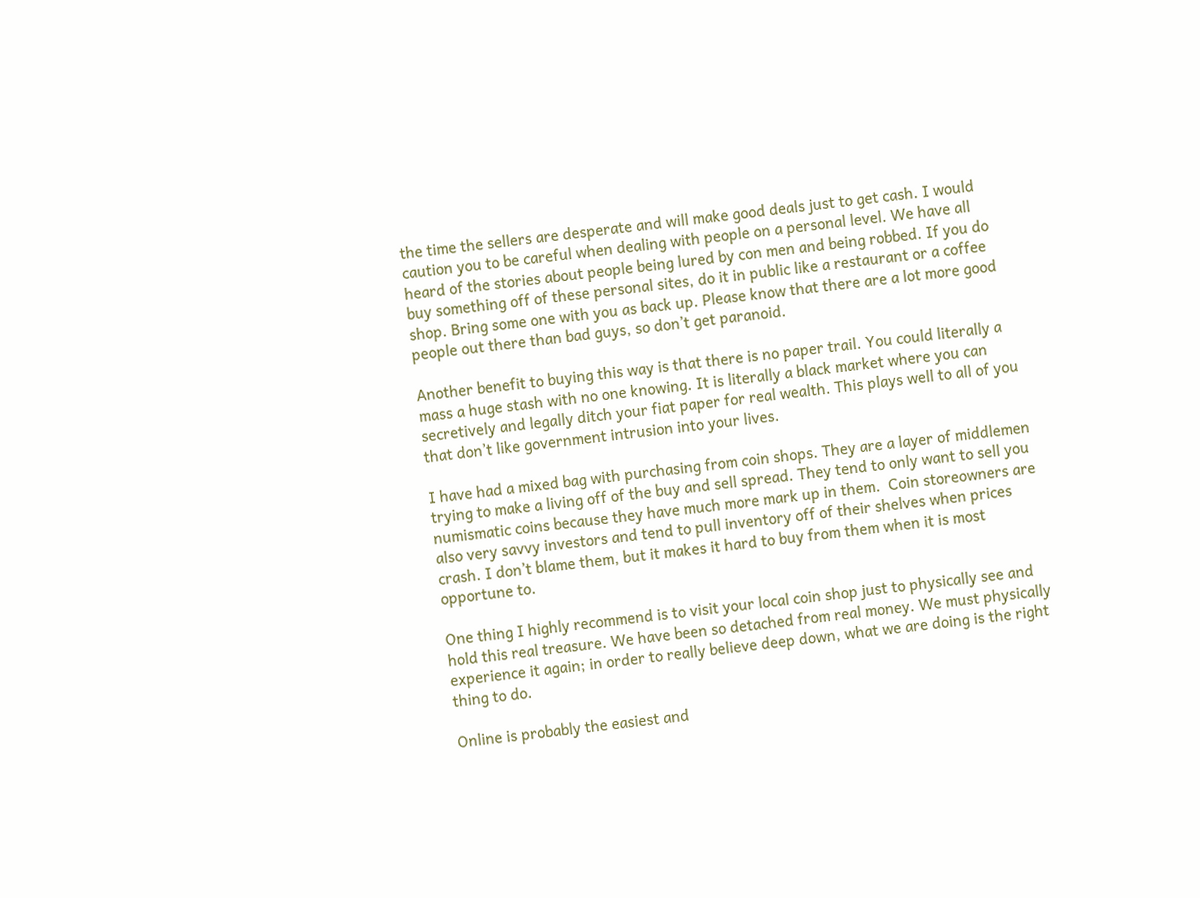the time the sellers are desperate and will make good deals just to get cash. I would caution you to be careful when dealing with people on a personal level. We have all heard of the stories about people being lured by con men and being robbed. If you do buy something off of these personal sites, do it in public like a restaurant or a coffee shop. Bring some one with you as back up. Please know that there are a lot more good people out there than bad guys, so don’t get paranoid.

Another benefit to buying this way is that there is no paper trail. You could literally a mass a huge stash with no one knowing. It is literally a black market where you can secretively and legally ditch your fiat paper for real wealth. This plays well to all of you that don’t like government intrusion into your lives.

I have had a mixed bag with purchasing from coin shops. They are a layer of middlemen trying to make a living off of the buy and sell spread. They tend to only want to sell you numismatic coins because they have much more mark up in them.  Coin storeowners are also very savvy investors and tend to pull inventory off of their shelves when prices crash. I don’t blame them, but it makes it hard to buy from them when it is most opportune to.

One thing I highly recommend is to visit your local coin shop just to physically see and hold this real treasure. We have been so detached from real money. We must physically experience it again; in order to really believe deep down, what we are doing is the right thing to do.

Online is probably the easiest and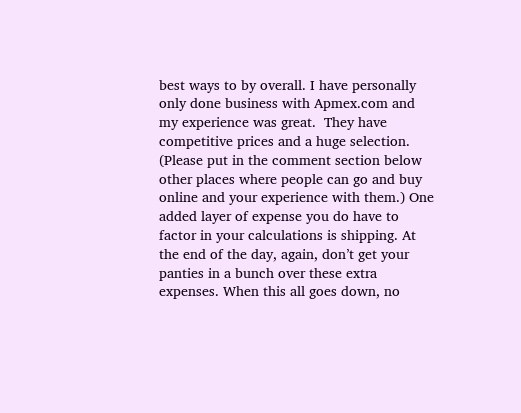best ways to by overall. I have personally only done business with Apmex.com and my experience was great.  They have competitive prices and a huge selection. (Please put in the comment section below other places where people can go and buy online and your experience with them.) One added layer of expense you do have to factor in your calculations is shipping. At the end of the day, again, don’t get your panties in a bunch over these extra expenses. When this all goes down, no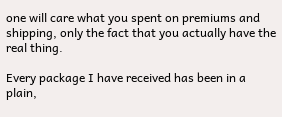one will care what you spent on premiums and shipping, only the fact that you actually have the real thing.

Every package I have received has been in a plain,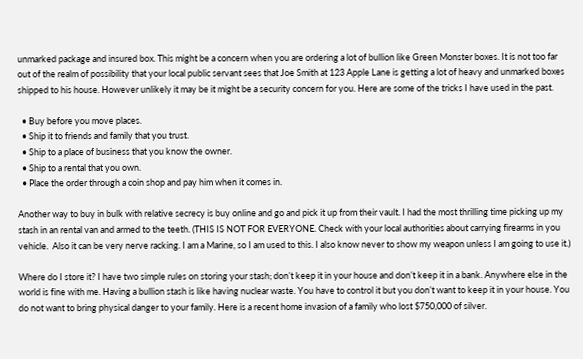unmarked package and insured box. This might be a concern when you are ordering a lot of bullion like Green Monster boxes. It is not too far out of the realm of possibility that your local public servant sees that Joe Smith at 123 Apple Lane is getting a lot of heavy and unmarked boxes shipped to his house. However unlikely it may be it might be a security concern for you. Here are some of the tricks I have used in the past.

  • Buy before you move places.
  • Ship it to friends and family that you trust.
  • Ship to a place of business that you know the owner.
  • Ship to a rental that you own.
  • Place the order through a coin shop and pay him when it comes in.

Another way to buy in bulk with relative secrecy is buy online and go and pick it up from their vault. I had the most thrilling time picking up my stash in an rental van and armed to the teeth. (THIS IS NOT FOR EVERYONE. Check with your local authorities about carrying firearms in you vehicle.  Also it can be very nerve racking. I am a Marine, so I am used to this. I also know never to show my weapon unless I am going to use it.)

Where do I store it? I have two simple rules on storing your stash; don’t keep it in your house and don’t keep it in a bank. Anywhere else in the world is fine with me. Having a bullion stash is like having nuclear waste. You have to control it but you don’t want to keep it in your house. You do not want to bring physical danger to your family. Here is a recent home invasion of a family who lost $750,000 of silver.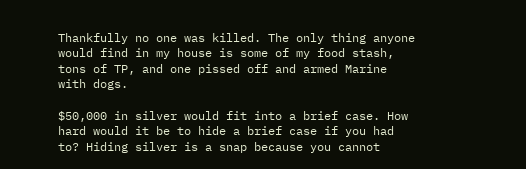Thankfully no one was killed. The only thing anyone would find in my house is some of my food stash, tons of TP, and one pissed off and armed Marine with dogs.

$50,000 in silver would fit into a brief case. How hard would it be to hide a brief case if you had to? Hiding silver is a snap because you cannot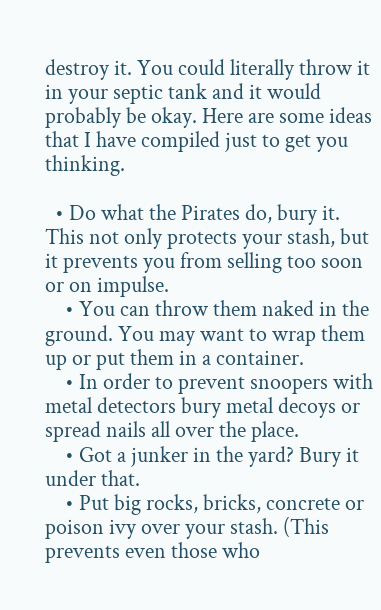destroy it. You could literally throw it in your septic tank and it would probably be okay. Here are some ideas that I have compiled just to get you thinking.

  • Do what the Pirates do, bury it. This not only protects your stash, but it prevents you from selling too soon or on impulse.
    • You can throw them naked in the ground. You may want to wrap them up or put them in a container.
    • In order to prevent snoopers with metal detectors bury metal decoys or spread nails all over the place.
    • Got a junker in the yard? Bury it under that.
    • Put big rocks, bricks, concrete or poison ivy over your stash. (This prevents even those who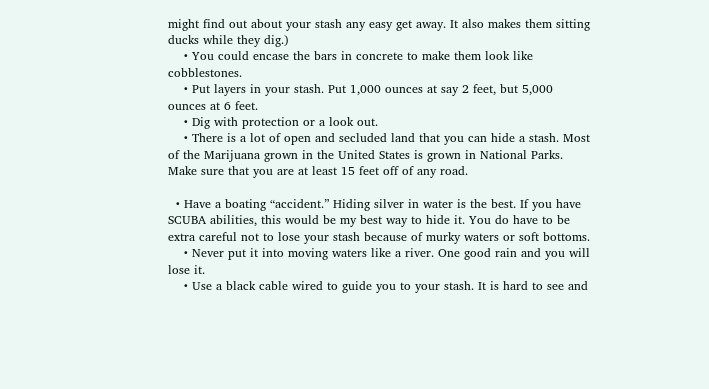might find out about your stash any easy get away. It also makes them sitting ducks while they dig.)
    • You could encase the bars in concrete to make them look like cobblestones.
    • Put layers in your stash. Put 1,000 ounces at say 2 feet, but 5,000 ounces at 6 feet.
    • Dig with protection or a look out.
    • There is a lot of open and secluded land that you can hide a stash. Most of the Marijuana grown in the United States is grown in National Parks. Make sure that you are at least 15 feet off of any road.

  • Have a boating “accident.” Hiding silver in water is the best. If you have SCUBA abilities, this would be my best way to hide it. You do have to be extra careful not to lose your stash because of murky waters or soft bottoms.
    • Never put it into moving waters like a river. One good rain and you will lose it.
    • Use a black cable wired to guide you to your stash. It is hard to see and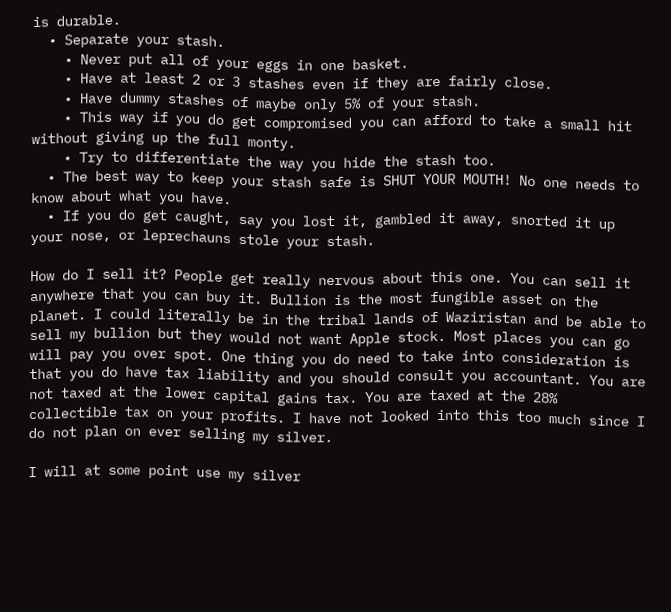is durable.
  • Separate your stash.
    • Never put all of your eggs in one basket.
    • Have at least 2 or 3 stashes even if they are fairly close.
    • Have dummy stashes of maybe only 5% of your stash.
    • This way if you do get compromised you can afford to take a small hit without giving up the full monty.
    • Try to differentiate the way you hide the stash too.
  • The best way to keep your stash safe is SHUT YOUR MOUTH! No one needs to know about what you have.
  • If you do get caught, say you lost it, gambled it away, snorted it up your nose, or leprechauns stole your stash.

How do I sell it? People get really nervous about this one. You can sell it anywhere that you can buy it. Bullion is the most fungible asset on the planet. I could literally be in the tribal lands of Waziristan and be able to sell my bullion but they would not want Apple stock. Most places you can go will pay you over spot. One thing you do need to take into consideration is that you do have tax liability and you should consult you accountant. You are not taxed at the lower capital gains tax. You are taxed at the 28% collectible tax on your profits. I have not looked into this too much since I do not plan on ever selling my silver.

I will at some point use my silver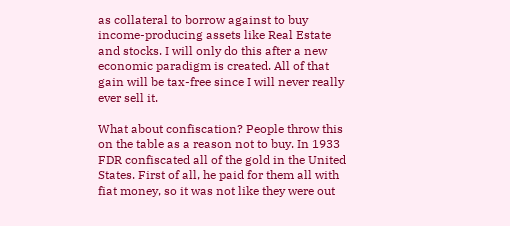as collateral to borrow against to buy income-producing assets like Real Estate and stocks. I will only do this after a new economic paradigm is created. All of that gain will be tax-free since I will never really ever sell it.

What about confiscation? People throw this on the table as a reason not to buy. In 1933 FDR confiscated all of the gold in the United States. First of all, he paid for them all with fiat money, so it was not like they were out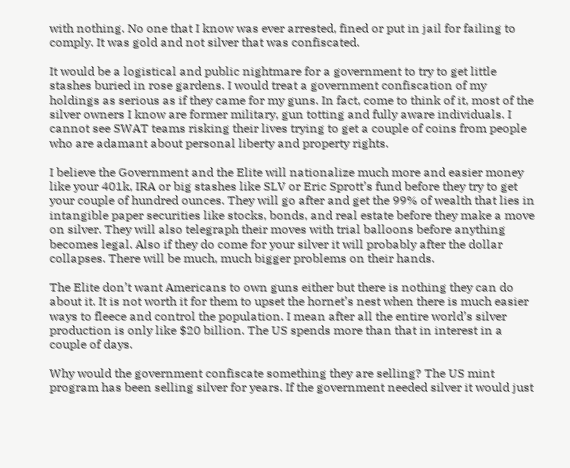with nothing. No one that I know was ever arrested, fined or put in jail for failing to comply. It was gold and not silver that was confiscated.

It would be a logistical and public nightmare for a government to try to get little stashes buried in rose gardens. I would treat a government confiscation of my holdings as serious as if they came for my guns. In fact, come to think of it, most of the silver owners I know are former military, gun totting and fully aware individuals. I cannot see SWAT teams risking their lives trying to get a couple of coins from people who are adamant about personal liberty and property rights.

I believe the Government and the Elite will nationalize much more and easier money like your 401k, IRA or big stashes like SLV or Eric Sprott’s fund before they try to get your couple of hundred ounces. They will go after and get the 99% of wealth that lies in intangible paper securities like stocks, bonds, and real estate before they make a move on silver. They will also telegraph their moves with trial balloons before anything becomes legal. Also if they do come for your silver it will probably after the dollar collapses. There will be much, much bigger problems on their hands.

The Elite don’t want Americans to own guns either but there is nothing they can do about it. It is not worth it for them to upset the hornet’s nest when there is much easier ways to fleece and control the population. I mean after all the entire world’s silver production is only like $20 billion. The US spends more than that in interest in a couple of days.

Why would the government confiscate something they are selling? The US mint program has been selling silver for years. If the government needed silver it would just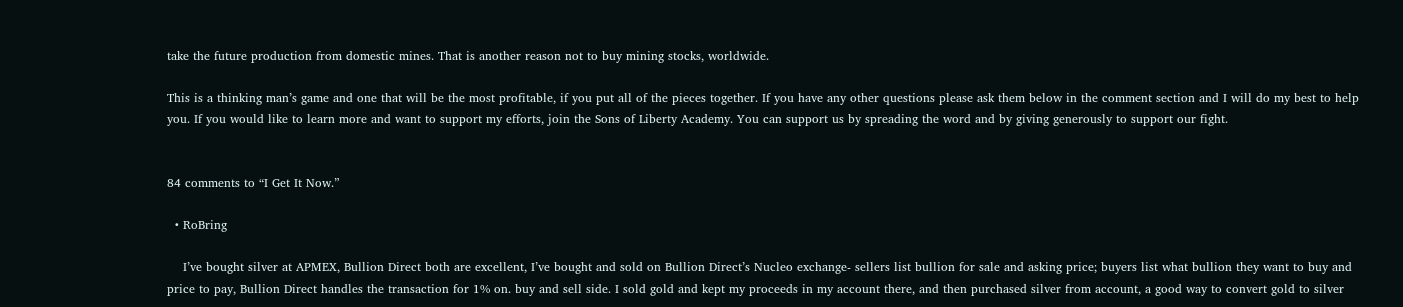take the future production from domestic mines. That is another reason not to buy mining stocks, worldwide.

This is a thinking man’s game and one that will be the most profitable, if you put all of the pieces together. If you have any other questions please ask them below in the comment section and I will do my best to help you. If you would like to learn more and want to support my efforts, join the Sons of Liberty Academy. You can support us by spreading the word and by giving generously to support our fight.


84 comments to “I Get It Now.”

  • RoBring

    I’ve bought silver at APMEX, Bullion Direct both are excellent, I’ve bought and sold on Bullion Direct’s Nucleo exchange- sellers list bullion for sale and asking price; buyers list what bullion they want to buy and price to pay, Bullion Direct handles the transaction for 1% on. buy and sell side. I sold gold and kept my proceeds in my account there, and then purchased silver from account, a good way to convert gold to silver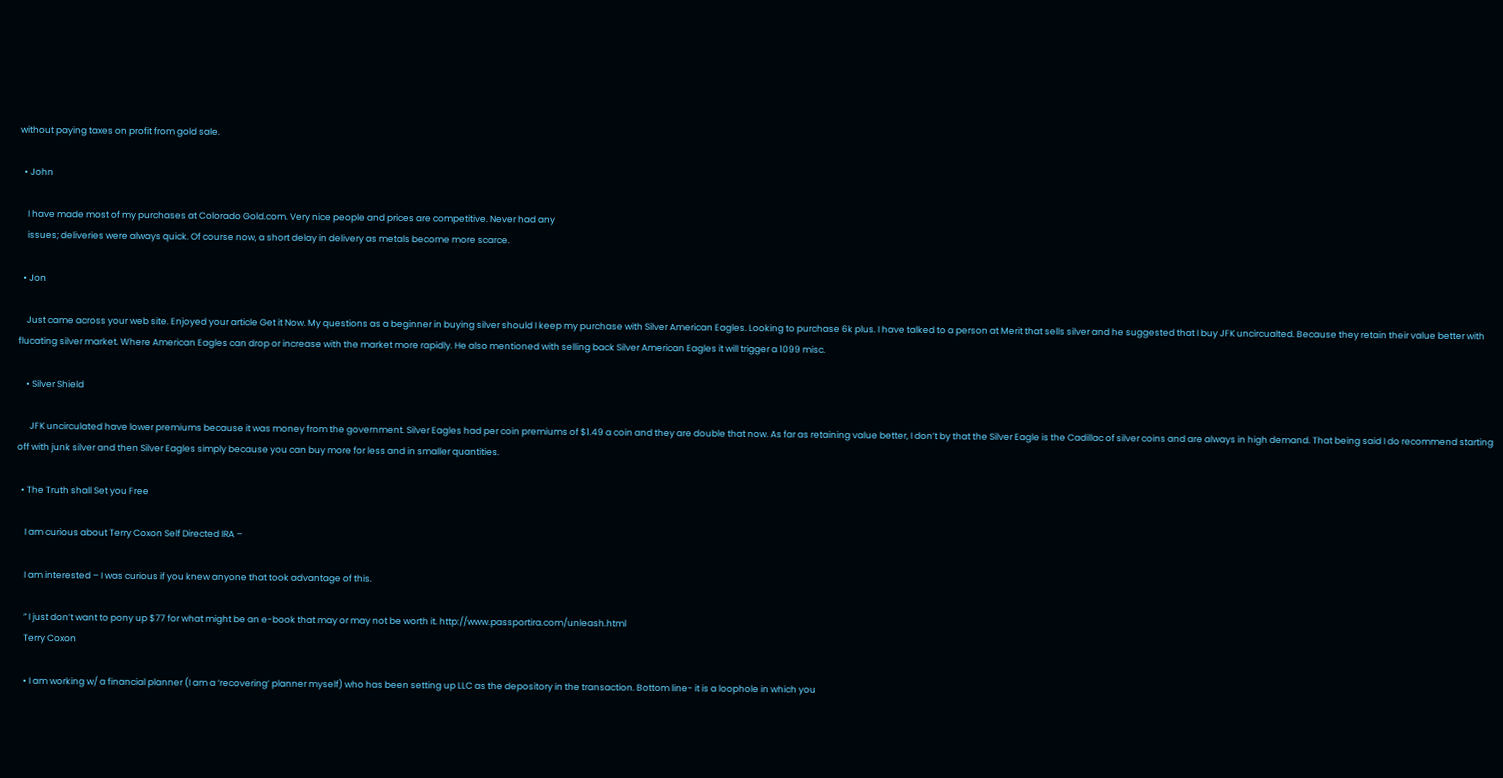without paying taxes on profit from gold sale.

  • John

    I have made most of my purchases at Colorado Gold.com. Very nice people and prices are competitive. Never had any
    issues; deliveries were always quick. Of course now, a short delay in delivery as metals become more scarce.

  • Jon

    Just came across your web site. Enjoyed your article Get it Now. My questions as a beginner in buying silver should I keep my purchase with Silver American Eagles. Looking to purchase 6k plus. I have talked to a person at Merit that sells silver and he suggested that I buy JFK uncircualted. Because they retain their value better with flucating silver market. Where American Eagles can drop or increase with the market more rapidly. He also mentioned with selling back Silver American Eagles it will trigger a 1099 misc.

    • Silver Shield

      JFK uncirculated have lower premiums because it was money from the government. Silver Eagles had per coin premiums of $1.49 a coin and they are double that now. As far as retaining value better, I don’t by that the Silver Eagle is the Cadillac of silver coins and are always in high demand. That being said I do recommend starting off with junk silver and then Silver Eagles simply because you can buy more for less and in smaller quantities.

  • The Truth shall Set you Free

    I am curious about Terry Coxon Self Directed IRA –

    I am interested – I was curious if you knew anyone that took advantage of this.

    ” I just don’t want to pony up $77 for what might be an e-book that may or may not be worth it. http://www.passportira.com/unleash.html
    Terry Coxon

    • I am working w/ a financial planner (I am a ‘recovering’ planner myself) who has been setting up LLC as the depository in the transaction. Bottom line- it is a loophole in which you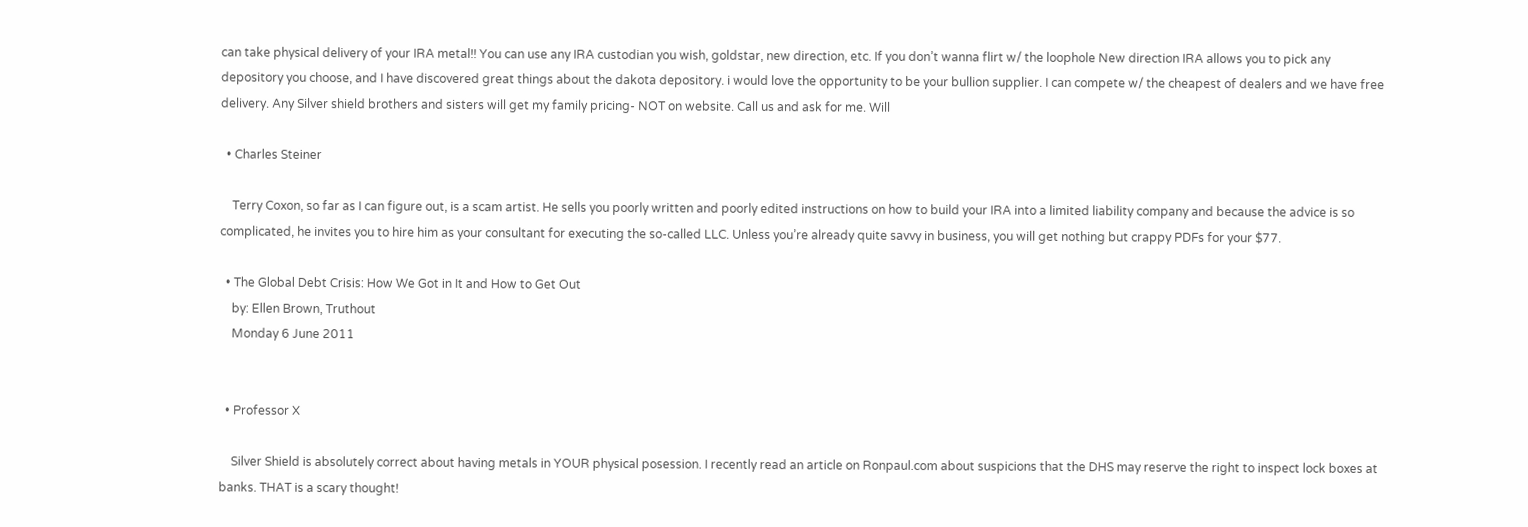can take physical delivery of your IRA metal!! You can use any IRA custodian you wish, goldstar, new direction, etc. If you don’t wanna flirt w/ the loophole New direction IRA allows you to pick any depository you choose, and I have discovered great things about the dakota depository. i would love the opportunity to be your bullion supplier. I can compete w/ the cheapest of dealers and we have free delivery. Any Silver shield brothers and sisters will get my family pricing- NOT on website. Call us and ask for me. Will

  • Charles Steiner

    Terry Coxon, so far as I can figure out, is a scam artist. He sells you poorly written and poorly edited instructions on how to build your IRA into a limited liability company and because the advice is so complicated, he invites you to hire him as your consultant for executing the so-called LLC. Unless you’re already quite savvy in business, you will get nothing but crappy PDFs for your $77.

  • The Global Debt Crisis: How We Got in It and How to Get Out
    by: Ellen Brown, Truthout
    Monday 6 June 2011


  • Professor X

    Silver Shield is absolutely correct about having metals in YOUR physical posession. I recently read an article on Ronpaul.com about suspicions that the DHS may reserve the right to inspect lock boxes at banks. THAT is a scary thought!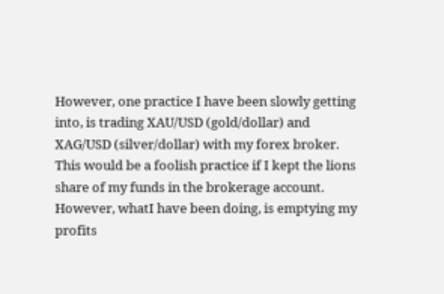However, one practice I have been slowly getting into, is trading XAU/USD (gold/dollar) and XAG/USD (silver/dollar) with my forex broker. This would be a foolish practice if I kept the lions share of my funds in the brokerage account. However, whatI have been doing, is emptying my profits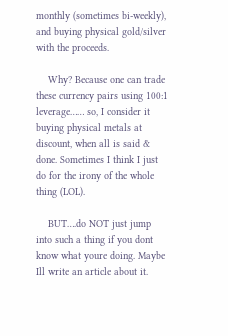monthly (sometimes bi-weekly), and buying physical gold/silver with the proceeds.

    Why? Because one can trade these currency pairs using 100:1 leverage…… so, I consider it buying physical metals at discount, when all is said & done. Sometimes I think I just do for the irony of the whole thing (LOL).

    BUT….do NOT just jump into such a thing if you dont know what youre doing. Maybe Ill write an article about it.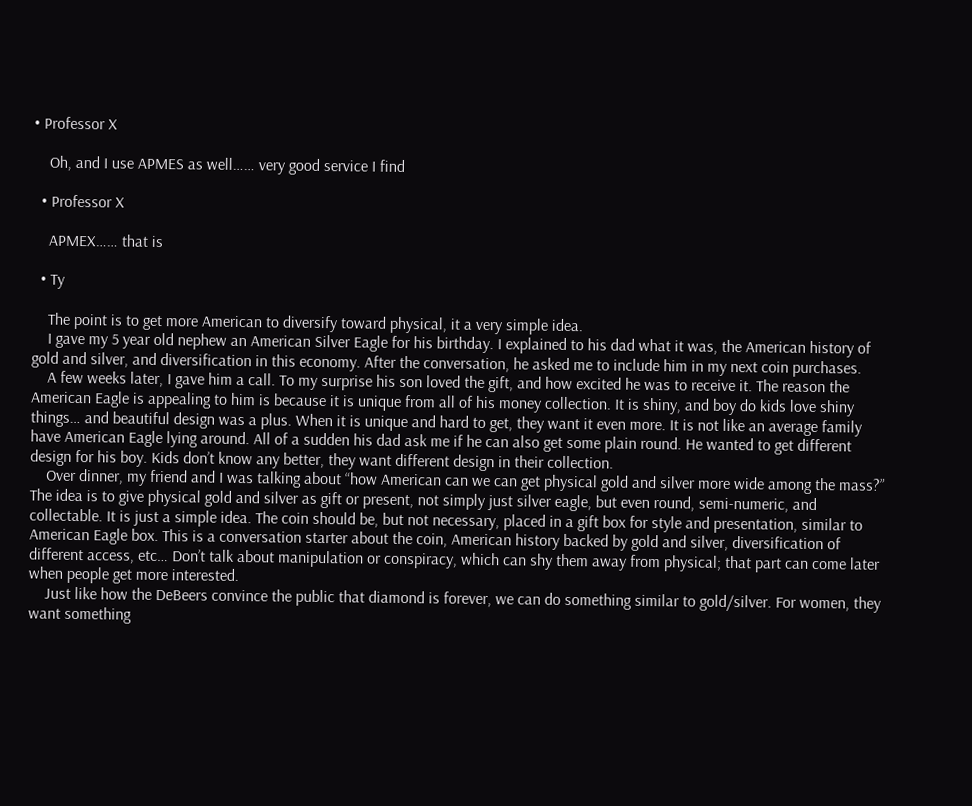• Professor X

    Oh, and I use APMES as well…… very good service I find

  • Professor X

    APMEX…… that is

  • Ty

    The point is to get more American to diversify toward physical, it a very simple idea.
    I gave my 5 year old nephew an American Silver Eagle for his birthday. I explained to his dad what it was, the American history of gold and silver, and diversification in this economy. After the conversation, he asked me to include him in my next coin purchases.
    A few weeks later, I gave him a call. To my surprise his son loved the gift, and how excited he was to receive it. The reason the American Eagle is appealing to him is because it is unique from all of his money collection. It is shiny, and boy do kids love shiny things… and beautiful design was a plus. When it is unique and hard to get, they want it even more. It is not like an average family have American Eagle lying around. All of a sudden his dad ask me if he can also get some plain round. He wanted to get different design for his boy. Kids don’t know any better, they want different design in their collection.
    Over dinner, my friend and I was talking about “how American can we can get physical gold and silver more wide among the mass?” The idea is to give physical gold and silver as gift or present, not simply just silver eagle, but even round, semi-numeric, and collectable. It is just a simple idea. The coin should be, but not necessary, placed in a gift box for style and presentation, similar to American Eagle box. This is a conversation starter about the coin, American history backed by gold and silver, diversification of different access, etc… Don’t talk about manipulation or conspiracy, which can shy them away from physical; that part can come later when people get more interested.
    Just like how the DeBeers convince the public that diamond is forever, we can do something similar to gold/silver. For women, they want something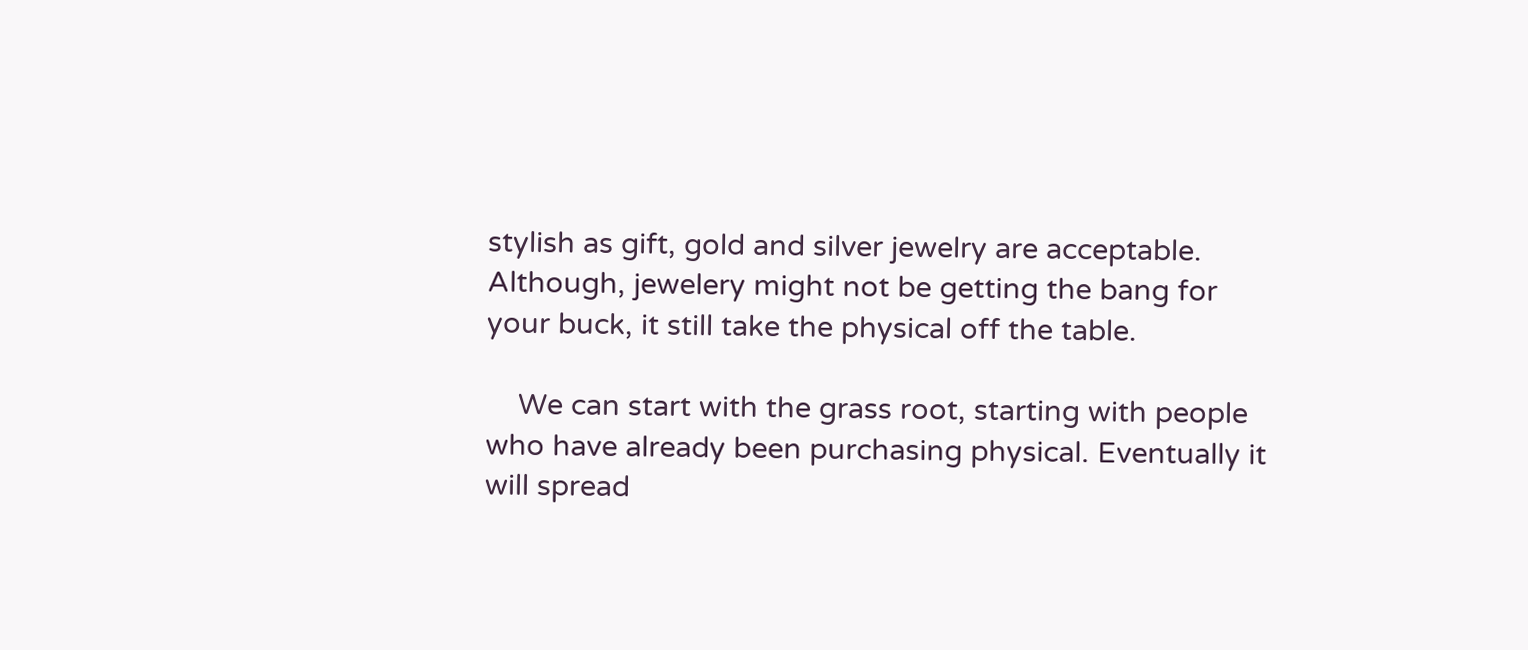stylish as gift, gold and silver jewelry are acceptable. Although, jewelery might not be getting the bang for your buck, it still take the physical off the table.

    We can start with the grass root, starting with people who have already been purchasing physical. Eventually it will spread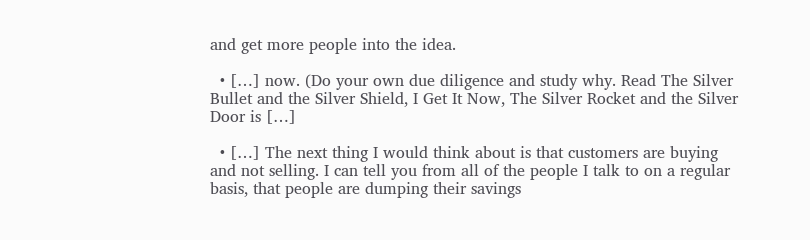and get more people into the idea.

  • […] now. (Do your own due diligence and study why. Read The Silver Bullet and the Silver Shield, I Get It Now, The Silver Rocket and the Silver Door is […]

  • […] The next thing I would think about is that customers are buying and not selling. I can tell you from all of the people I talk to on a regular basis, that people are dumping their savings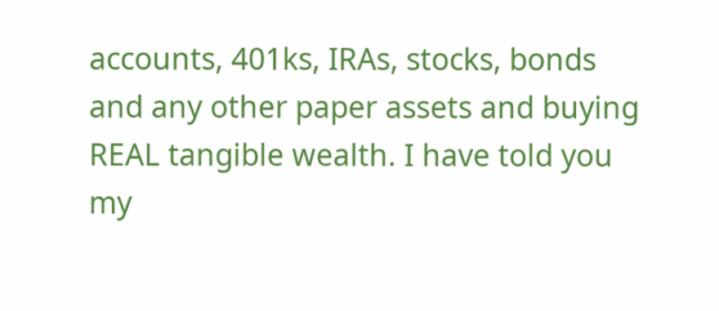accounts, 401ks, IRAs, stocks, bonds and any other paper assets and buying REAL tangible wealth. I have told you my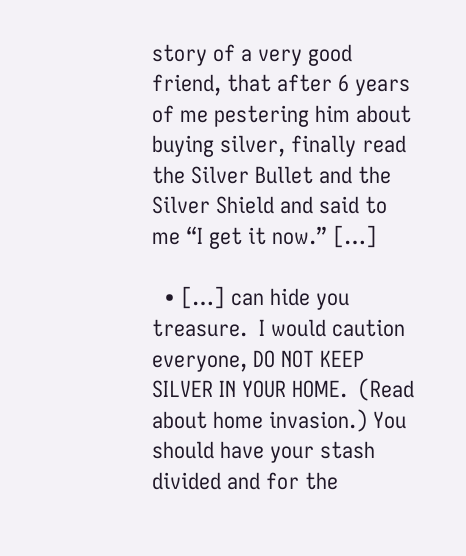story of a very good friend, that after 6 years of me pestering him about buying silver, finally read the Silver Bullet and the Silver Shield and said to me “I get it now.” […]

  • […] can hide you treasure.  I would caution everyone, DO NOT KEEP SILVER IN YOUR HOME.  (Read about home invasion.) You should have your stash divided and for the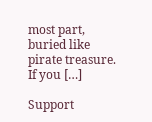most part, buried like pirate treasure.  If you […]

Support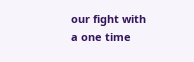our fight with a one time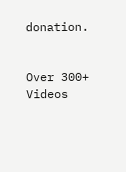donation.


Over 300+ Videos